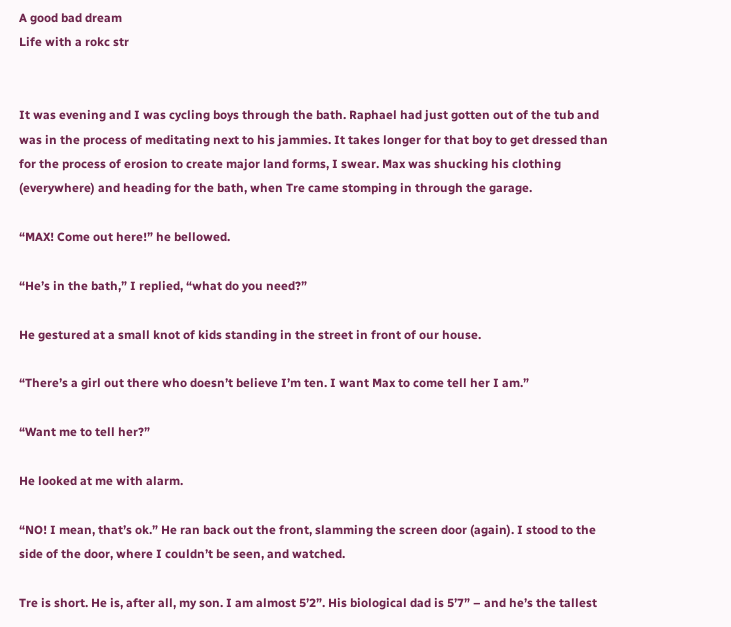A good bad dream
Life with a rokc str


It was evening and I was cycling boys through the bath. Raphael had just gotten out of the tub and was in the process of meditating next to his jammies. It takes longer for that boy to get dressed than for the process of erosion to create major land forms, I swear. Max was shucking his clothing (everywhere) and heading for the bath, when Tre came stomping in through the garage.

“MAX! Come out here!” he bellowed.

“He’s in the bath,” I replied, “what do you need?”

He gestured at a small knot of kids standing in the street in front of our house.

“There’s a girl out there who doesn’t believe I’m ten. I want Max to come tell her I am.”

“Want me to tell her?”

He looked at me with alarm.

“NO! I mean, that’s ok.” He ran back out the front, slamming the screen door (again). I stood to the side of the door, where I couldn’t be seen, and watched.

Tre is short. He is, after all, my son. I am almost 5’2”. His biological dad is 5’7” – and he’s the tallest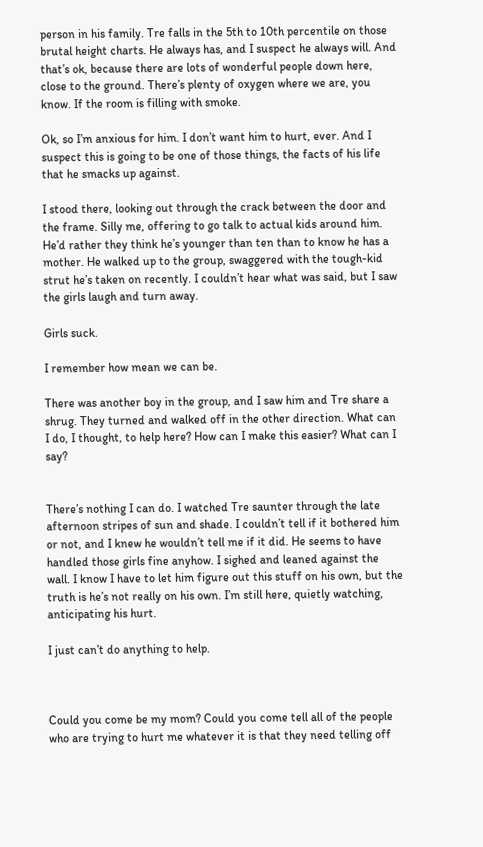person in his family. Tre falls in the 5th to 10th percentile on those brutal height charts. He always has, and I suspect he always will. And that’s ok, because there are lots of wonderful people down here, close to the ground. There’s plenty of oxygen where we are, you know. If the room is filling with smoke.

Ok, so I’m anxious for him. I don’t want him to hurt, ever. And I suspect this is going to be one of those things, the facts of his life that he smacks up against.

I stood there, looking out through the crack between the door and the frame. Silly me, offering to go talk to actual kids around him. He’d rather they think he’s younger than ten than to know he has a mother. He walked up to the group, swaggered with the tough-kid strut he’s taken on recently. I couldn’t hear what was said, but I saw the girls laugh and turn away.

Girls suck.

I remember how mean we can be.

There was another boy in the group, and I saw him and Tre share a shrug. They turned and walked off in the other direction. What can I do, I thought, to help here? How can I make this easier? What can I say?


There’s nothing I can do. I watched Tre saunter through the late afternoon stripes of sun and shade. I couldn’t tell if it bothered him or not, and I knew he wouldn’t tell me if it did. He seems to have handled those girls fine anyhow. I sighed and leaned against the wall. I know I have to let him figure out this stuff on his own, but the truth is he’s not really on his own. I’m still here, quietly watching, anticipating his hurt.

I just can’t do anything to help.



Could you come be my mom? Could you come tell all of the people who are trying to hurt me whatever it is that they need telling off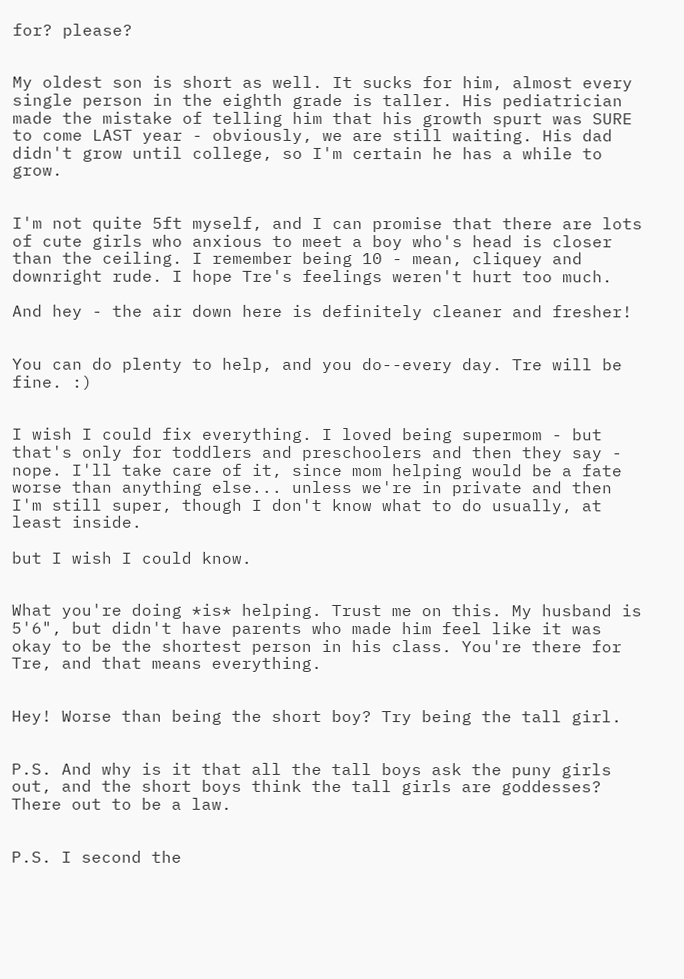for? please?


My oldest son is short as well. It sucks for him, almost every single person in the eighth grade is taller. His pediatrician made the mistake of telling him that his growth spurt was SURE to come LAST year - obviously, we are still waiting. His dad didn't grow until college, so I'm certain he has a while to grow.


I'm not quite 5ft myself, and I can promise that there are lots of cute girls who anxious to meet a boy who's head is closer than the ceiling. I remember being 10 - mean, cliquey and downright rude. I hope Tre's feelings weren't hurt too much.

And hey - the air down here is definitely cleaner and fresher!


You can do plenty to help, and you do--every day. Tre will be fine. :)


I wish I could fix everything. I loved being supermom - but that's only for toddlers and preschoolers and then they say - nope. I'll take care of it, since mom helping would be a fate worse than anything else... unless we're in private and then I'm still super, though I don't know what to do usually, at least inside.

but I wish I could know.


What you're doing *is* helping. Trust me on this. My husband is 5'6", but didn't have parents who made him feel like it was okay to be the shortest person in his class. You're there for Tre, and that means everything.


Hey! Worse than being the short boy? Try being the tall girl.


P.S. And why is it that all the tall boys ask the puny girls out, and the short boys think the tall girls are goddesses? There out to be a law.


P.S. I second the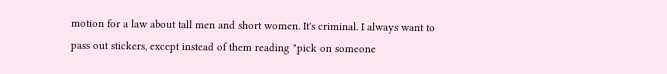motion for a law about tall men and short women. It's criminal. I always want to pass out stickers, except instead of them reading "pick on someone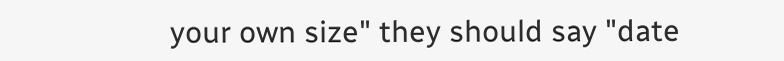your own size" they should say "date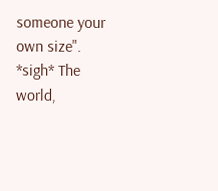someone your own size". *sigh* The world,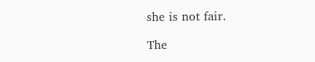she is not fair.

The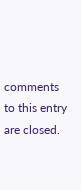comments to this entry are closed.